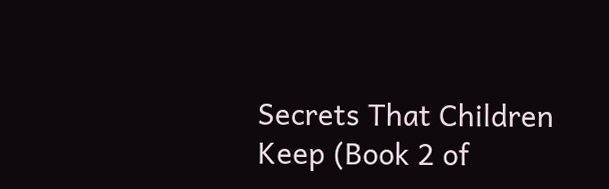Secrets That Children Keep (Book 2 of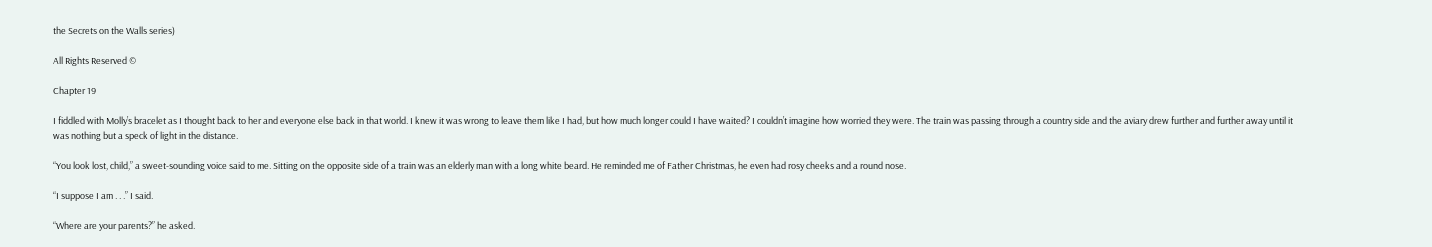the Secrets on the Walls series)

All Rights Reserved ©

Chapter 19

I fiddled with Molly’s bracelet as I thought back to her and everyone else back in that world. I knew it was wrong to leave them like I had, but how much longer could I have waited? I couldn’t imagine how worried they were. The train was passing through a country side and the aviary drew further and further away until it was nothing but a speck of light in the distance.

“You look lost, child,” a sweet-sounding voice said to me. Sitting on the opposite side of a train was an elderly man with a long white beard. He reminded me of Father Christmas, he even had rosy cheeks and a round nose.

“I suppose I am . . .” I said.

“Where are your parents?” he asked.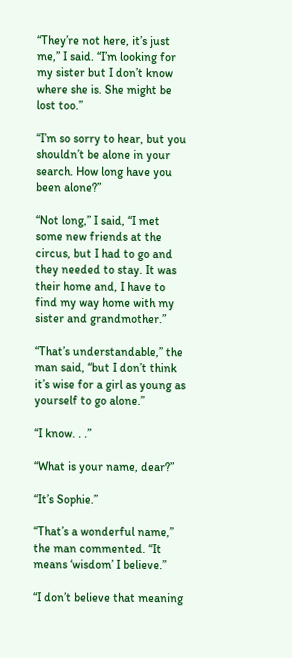“They’re not here, it’s just me,” I said. “I’m looking for my sister but I don’t know where she is. She might be lost too.”

“I’m so sorry to hear, but you shouldn’t be alone in your search. How long have you been alone?”

“Not long,” I said, “I met some new friends at the circus, but I had to go and they needed to stay. It was their home and, I have to find my way home with my sister and grandmother.”

“That’s understandable,” the man said, “but I don’t think it’s wise for a girl as young as yourself to go alone.”

“I know. . .”

“What is your name, dear?”

“It’s Sophie.”

“That’s a wonderful name,” the man commented. “It means ‘wisdom’ I believe.”

“I don’t believe that meaning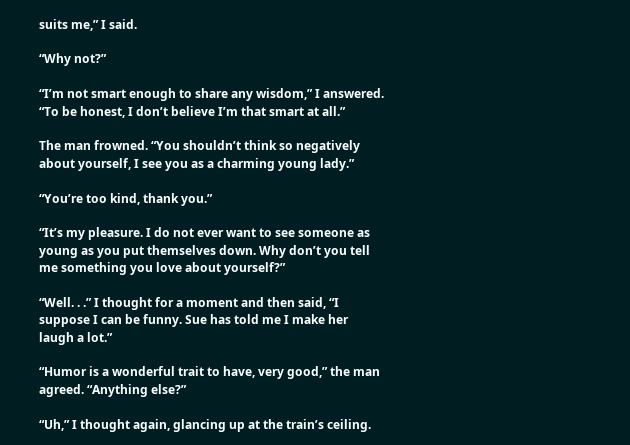suits me,” I said.

“Why not?”

“I’m not smart enough to share any wisdom,” I answered. “To be honest, I don’t believe I’m that smart at all.”

The man frowned. “You shouldn’t think so negatively about yourself, I see you as a charming young lady.”

“You’re too kind, thank you.”

“It’s my pleasure. I do not ever want to see someone as young as you put themselves down. Why don’t you tell me something you love about yourself?”

“Well. . .” I thought for a moment and then said, “I suppose I can be funny. Sue has told me I make her laugh a lot.”

“Humor is a wonderful trait to have, very good,” the man agreed. “Anything else?”

“Uh,” I thought again, glancing up at the train’s ceiling.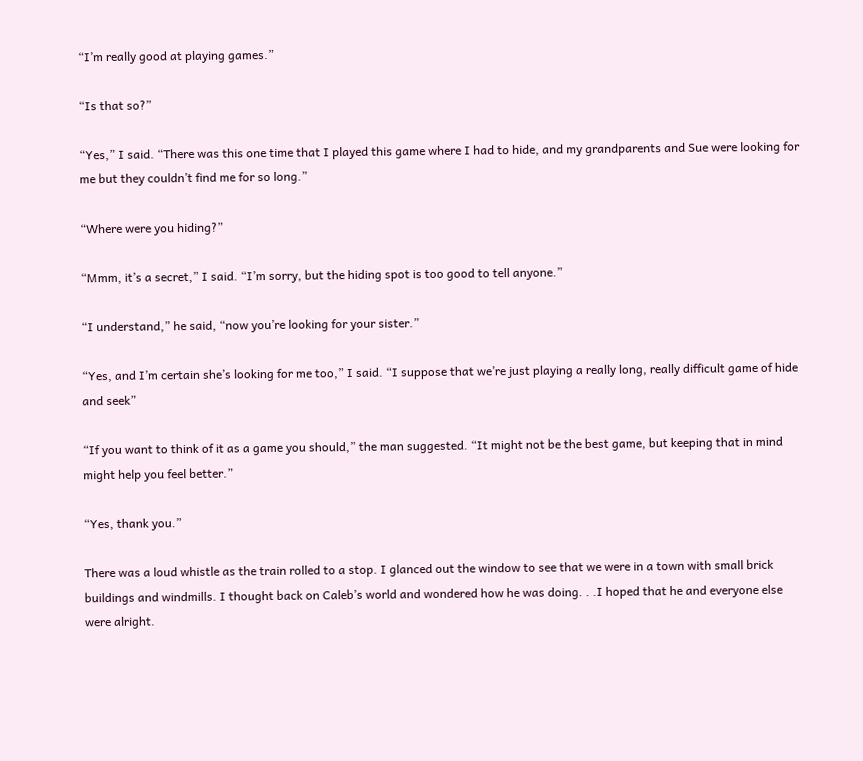“I’m really good at playing games.”

“Is that so?”

“Yes,” I said. “There was this one time that I played this game where I had to hide, and my grandparents and Sue were looking for me but they couldn’t find me for so long.”

“Where were you hiding?”

“Mmm, it’s a secret,” I said. “I’m sorry, but the hiding spot is too good to tell anyone.”

“I understand,” he said, “now you’re looking for your sister.”

“Yes, and I’m certain she’s looking for me too,” I said. “I suppose that we’re just playing a really long, really difficult game of hide and seek”

“If you want to think of it as a game you should,” the man suggested. “It might not be the best game, but keeping that in mind might help you feel better.”

“Yes, thank you.”

There was a loud whistle as the train rolled to a stop. I glanced out the window to see that we were in a town with small brick buildings and windmills. I thought back on Caleb’s world and wondered how he was doing. . .I hoped that he and everyone else were alright.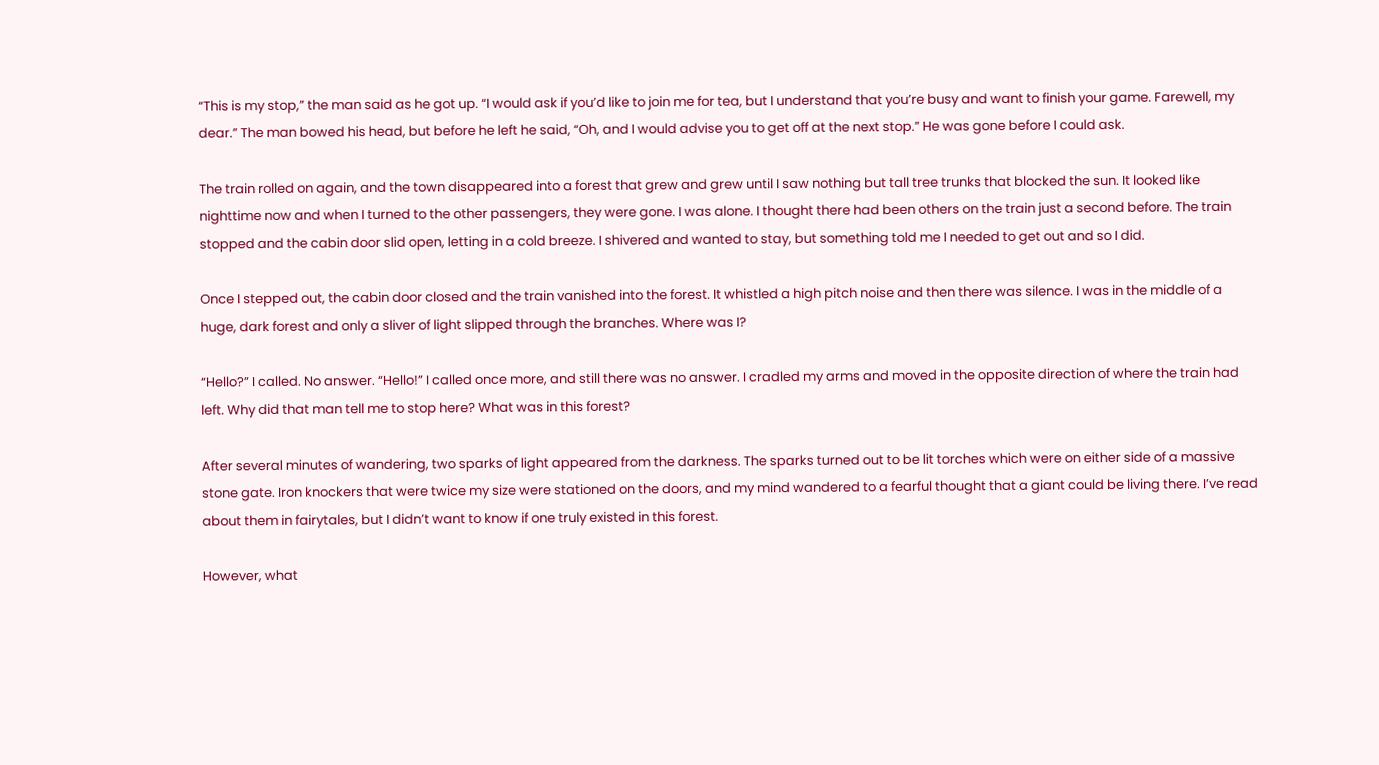“This is my stop,” the man said as he got up. “I would ask if you’d like to join me for tea, but I understand that you’re busy and want to finish your game. Farewell, my dear.” The man bowed his head, but before he left he said, “Oh, and I would advise you to get off at the next stop.” He was gone before I could ask.

The train rolled on again, and the town disappeared into a forest that grew and grew until I saw nothing but tall tree trunks that blocked the sun. It looked like nighttime now and when I turned to the other passengers, they were gone. I was alone. I thought there had been others on the train just a second before. The train stopped and the cabin door slid open, letting in a cold breeze. I shivered and wanted to stay, but something told me I needed to get out and so I did.

Once I stepped out, the cabin door closed and the train vanished into the forest. It whistled a high pitch noise and then there was silence. I was in the middle of a huge, dark forest and only a sliver of light slipped through the branches. Where was I?

“Hello?” I called. No answer. “Hello!” I called once more, and still there was no answer. I cradled my arms and moved in the opposite direction of where the train had left. Why did that man tell me to stop here? What was in this forest?

After several minutes of wandering, two sparks of light appeared from the darkness. The sparks turned out to be lit torches which were on either side of a massive stone gate. Iron knockers that were twice my size were stationed on the doors, and my mind wandered to a fearful thought that a giant could be living there. I’ve read about them in fairytales, but I didn’t want to know if one truly existed in this forest.

However, what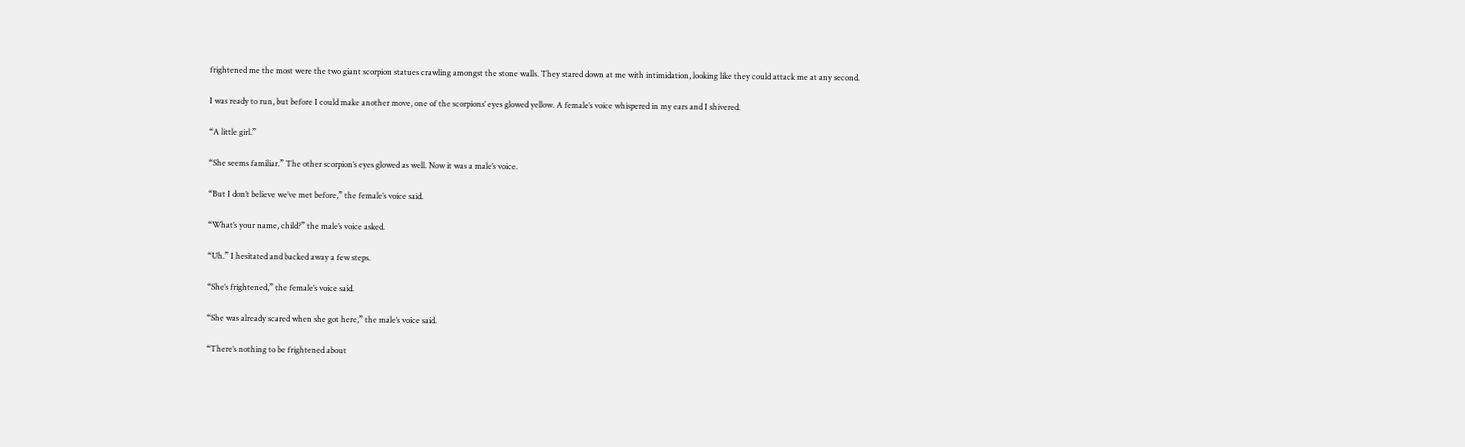frightened me the most were the two giant scorpion statues crawling amongst the stone walls. They stared down at me with intimidation, looking like they could attack me at any second.

I was ready to run, but before I could make another move, one of the scorpions’ eyes glowed yellow. A female’s voice whispered in my ears and I shivered.

“A little girl.”

“She seems familiar.” The other scorpion’s eyes glowed as well. Now it was a male’s voice.

“But I don’t believe we’ve met before,” the female’s voice said.

“What’s your name, child?” the male’s voice asked.

“Uh.” I hesitated and backed away a few steps.

“She’s frightened,” the female’s voice said.

“She was already scared when she got here,” the male’s voice said.

“There’s nothing to be frightened about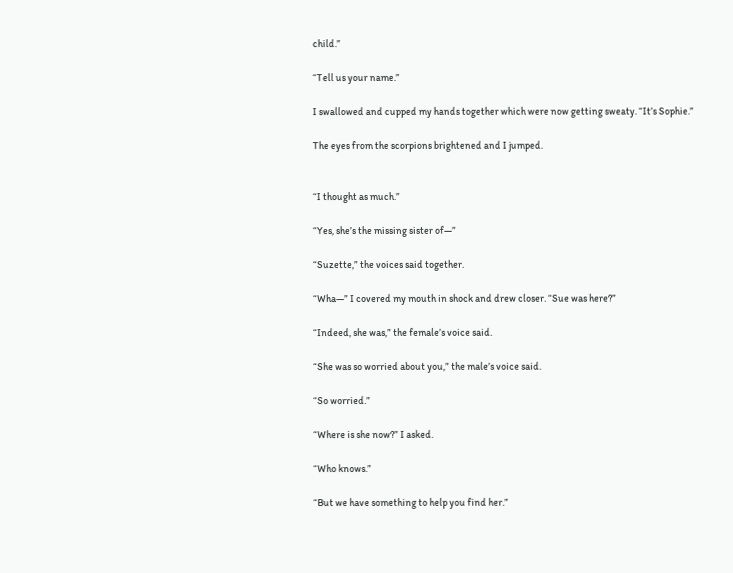child.”

“Tell us your name.”

I swallowed and cupped my hands together which were now getting sweaty. “It’s Sophie.”

The eyes from the scorpions brightened and I jumped.


“I thought as much.”

“Yes, she’s the missing sister of—”

“Suzette,” the voices said together.

“Wha—” I covered my mouth in shock and drew closer. “Sue was here?”

“Indeed, she was,” the female’s voice said.

“She was so worried about you,” the male’s voice said.

“So worried.”

“Where is she now?” I asked.

“Who knows.”

“But we have something to help you find her.”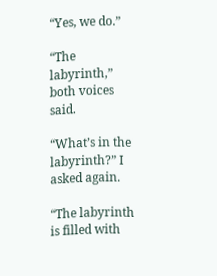“Yes, we do.”

“The labyrinth,” both voices said.

“What’s in the labyrinth?” I asked again.

“The labyrinth is filled with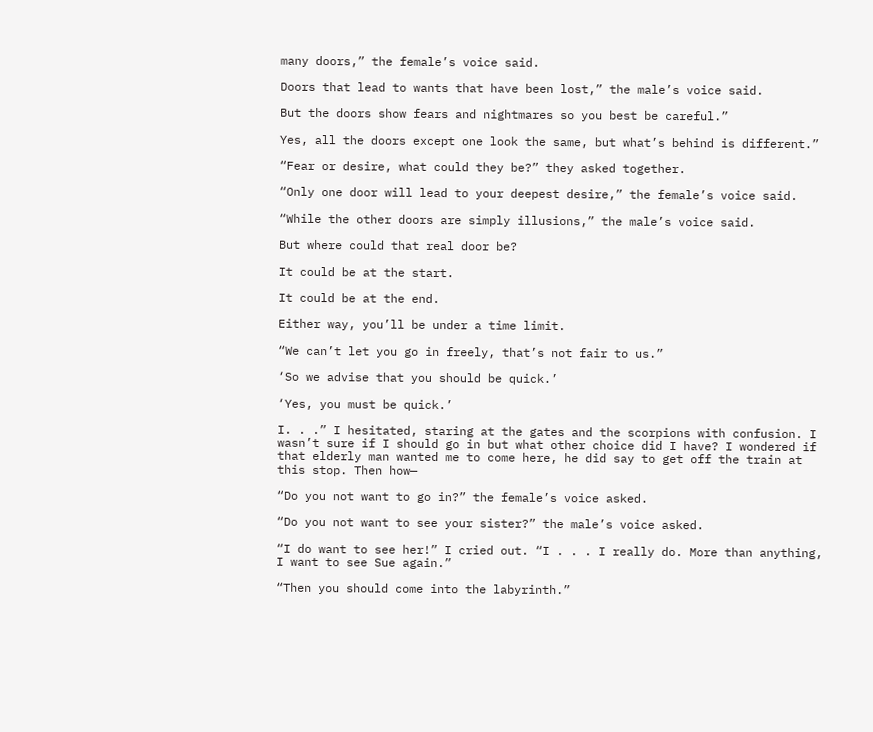many doors,” the female’s voice said.

Doors that lead to wants that have been lost,” the male’s voice said.

But the doors show fears and nightmares so you best be careful.”

Yes, all the doors except one look the same, but what’s behind is different.”

“Fear or desire, what could they be?” they asked together.

“Only one door will lead to your deepest desire,” the female’s voice said.

“While the other doors are simply illusions,” the male’s voice said.

But where could that real door be?

It could be at the start.

It could be at the end.

Either way, you’ll be under a time limit.

“We can’t let you go in freely, that’s not fair to us.”

‘So we advise that you should be quick.’

‘Yes, you must be quick.’

I. . .” I hesitated, staring at the gates and the scorpions with confusion. I wasn’t sure if I should go in but what other choice did I have? I wondered if that elderly man wanted me to come here, he did say to get off the train at this stop. Then how—

“Do you not want to go in?” the female’s voice asked.

“Do you not want to see your sister?” the male’s voice asked.

“I do want to see her!” I cried out. “I . . . I really do. More than anything, I want to see Sue again.”

“Then you should come into the labyrinth.”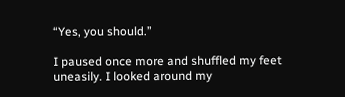“Yes, you should.”

I paused once more and shuffled my feet uneasily. I looked around my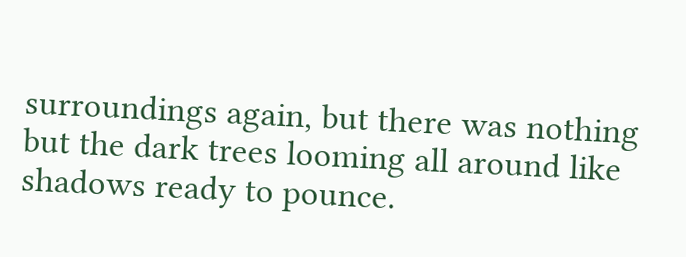surroundings again, but there was nothing but the dark trees looming all around like shadows ready to pounce.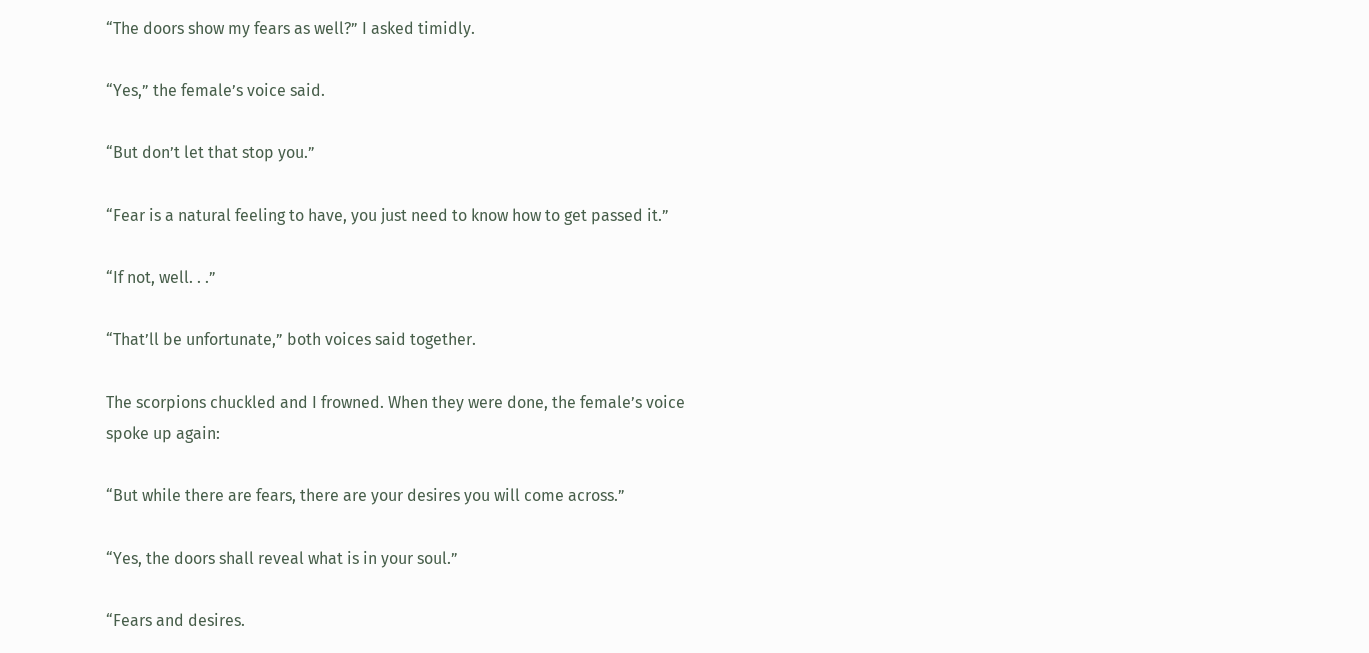“The doors show my fears as well?” I asked timidly.

“Yes,” the female’s voice said.

“But don’t let that stop you.”

“Fear is a natural feeling to have, you just need to know how to get passed it.”

“If not, well. . .”

“That’ll be unfortunate,” both voices said together.

The scorpions chuckled and I frowned. When they were done, the female’s voice spoke up again:

“But while there are fears, there are your desires you will come across.”

“Yes, the doors shall reveal what is in your soul.”

“Fears and desires.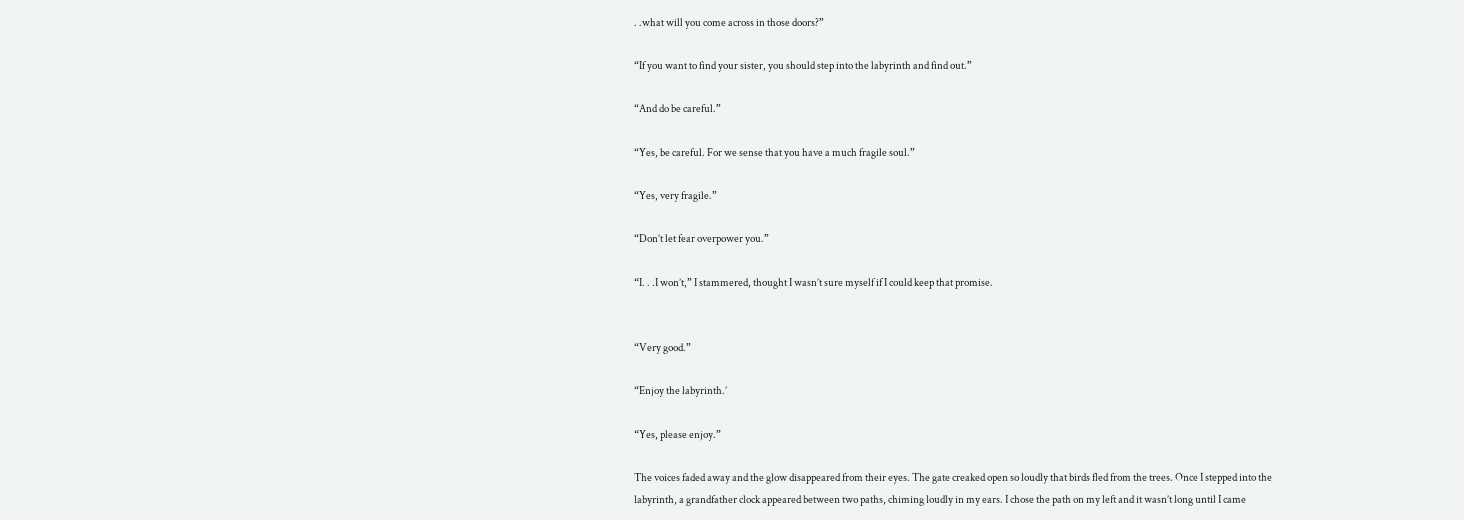. .what will you come across in those doors?”

“If you want to find your sister, you should step into the labyrinth and find out.”

“And do be careful.”

“Yes, be careful. For we sense that you have a much fragile soul.”

“Yes, very fragile.”

“Don’t let fear overpower you.”

“I. . .I won’t,” I stammered, thought I wasn’t sure myself if I could keep that promise.


“Very good.”

“Enjoy the labyrinth.’

“Yes, please enjoy.”

The voices faded away and the glow disappeared from their eyes. The gate creaked open so loudly that birds fled from the trees. Once I stepped into the labyrinth, a grandfather clock appeared between two paths, chiming loudly in my ears. I chose the path on my left and it wasn’t long until I came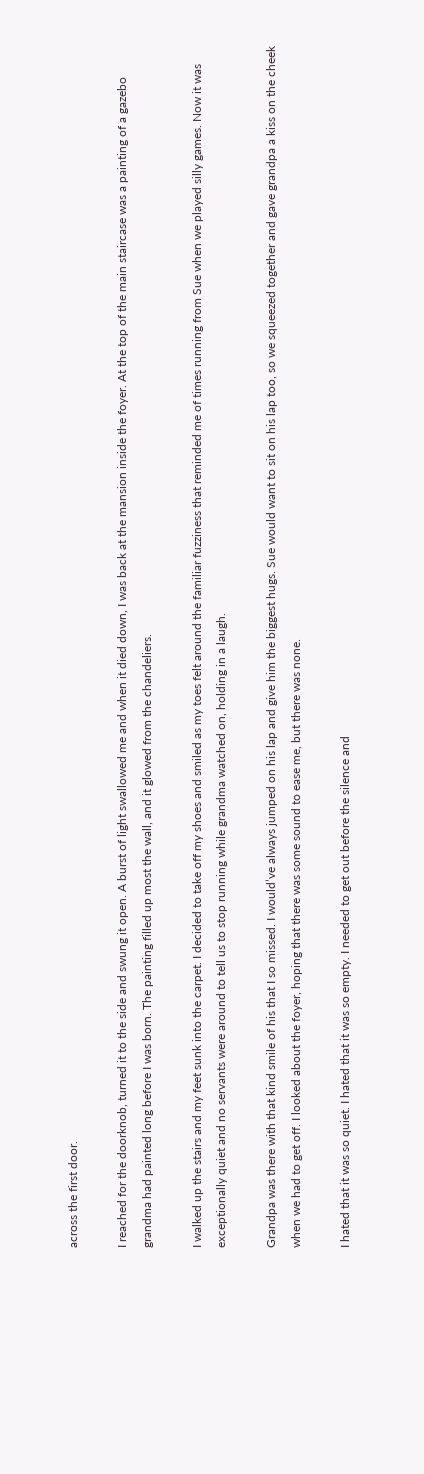across the first door.

I reached for the doorknob, turned it to the side and swung it open. A burst of light swallowed me and when it died down, I was back at the mansion inside the foyer. At the top of the main staircase was a painting of a gazebo grandma had painted long before I was born. The painting filled up most the wall, and it glowed from the chandeliers.

I walked up the stairs and my feet sunk into the carpet. I decided to take off my shoes and smiled as my toes felt around the familiar fuzziness that reminded me of times running from Sue when we played silly games. Now it was exceptionally quiet and no servants were around to tell us to stop running while grandma watched on, holding in a laugh.

Grandpa was there with that kind smile of his that I so missed. I would’ve always jumped on his lap and give him the biggest hugs. Sue would want to sit on his lap too, so we squeezed together and gave grandpa a kiss on the cheek when we had to get off. I looked about the foyer, hoping that there was some sound to ease me, but there was none.

I hated that it was so quiet. I hated that it was so empty. I needed to get out before the silence and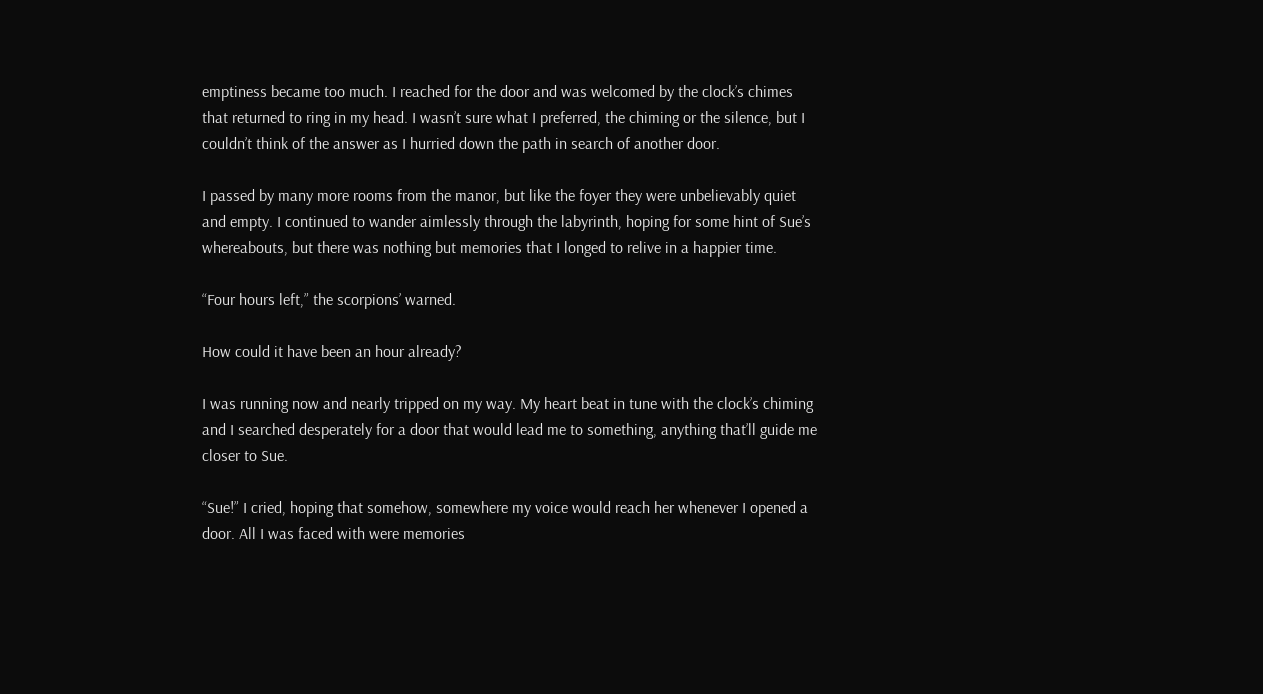emptiness became too much. I reached for the door and was welcomed by the clock’s chimes that returned to ring in my head. I wasn’t sure what I preferred, the chiming or the silence, but I couldn’t think of the answer as I hurried down the path in search of another door.

I passed by many more rooms from the manor, but like the foyer they were unbelievably quiet and empty. I continued to wander aimlessly through the labyrinth, hoping for some hint of Sue’s whereabouts, but there was nothing but memories that I longed to relive in a happier time.

“Four hours left,” the scorpions’ warned.

How could it have been an hour already?

I was running now and nearly tripped on my way. My heart beat in tune with the clock’s chiming and I searched desperately for a door that would lead me to something, anything that’ll guide me closer to Sue.

“Sue!” I cried, hoping that somehow, somewhere my voice would reach her whenever I opened a door. All I was faced with were memories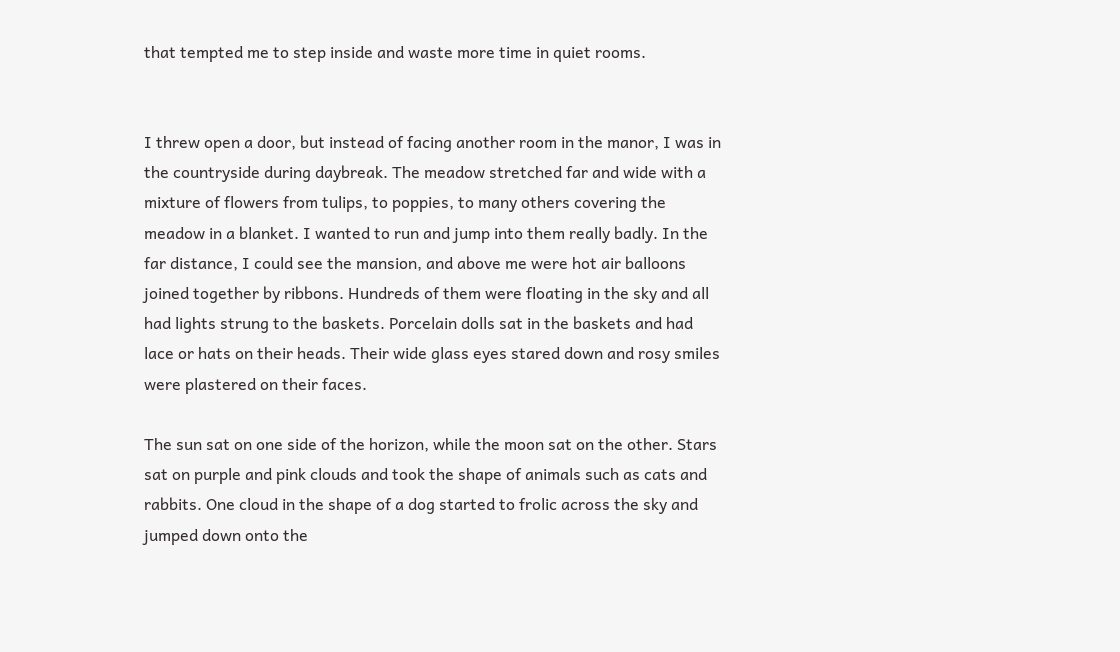that tempted me to step inside and waste more time in quiet rooms.


I threw open a door, but instead of facing another room in the manor, I was in the countryside during daybreak. The meadow stretched far and wide with a mixture of flowers from tulips, to poppies, to many others covering the meadow in a blanket. I wanted to run and jump into them really badly. In the far distance, I could see the mansion, and above me were hot air balloons joined together by ribbons. Hundreds of them were floating in the sky and all had lights strung to the baskets. Porcelain dolls sat in the baskets and had lace or hats on their heads. Their wide glass eyes stared down and rosy smiles were plastered on their faces.

The sun sat on one side of the horizon, while the moon sat on the other. Stars sat on purple and pink clouds and took the shape of animals such as cats and rabbits. One cloud in the shape of a dog started to frolic across the sky and jumped down onto the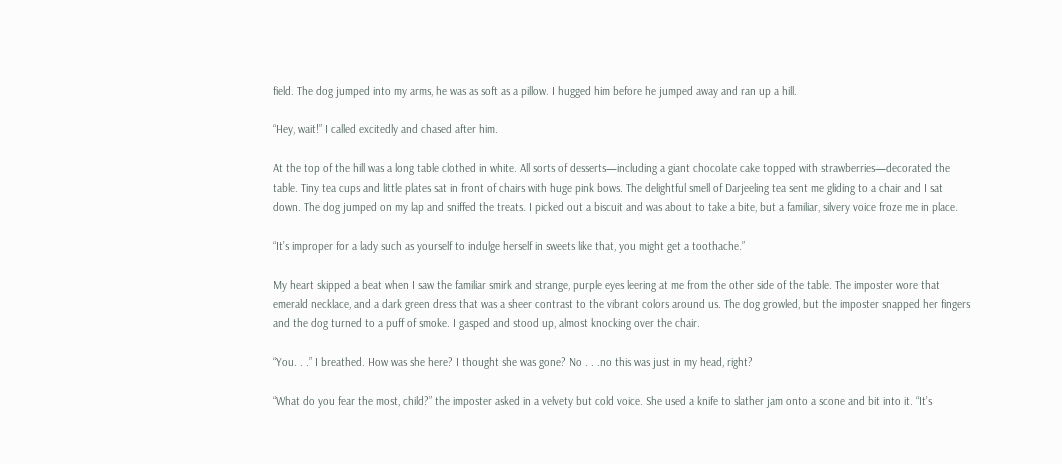field. The dog jumped into my arms, he was as soft as a pillow. I hugged him before he jumped away and ran up a hill.

“Hey, wait!” I called excitedly and chased after him.

At the top of the hill was a long table clothed in white. All sorts of desserts—including a giant chocolate cake topped with strawberries—decorated the table. Tiny tea cups and little plates sat in front of chairs with huge pink bows. The delightful smell of Darjeeling tea sent me gliding to a chair and I sat down. The dog jumped on my lap and sniffed the treats. I picked out a biscuit and was about to take a bite, but a familiar, silvery voice froze me in place.

“It’s improper for a lady such as yourself to indulge herself in sweets like that, you might get a toothache.”

My heart skipped a beat when I saw the familiar smirk and strange, purple eyes leering at me from the other side of the table. The imposter wore that emerald necklace, and a dark green dress that was a sheer contrast to the vibrant colors around us. The dog growled, but the imposter snapped her fingers and the dog turned to a puff of smoke. I gasped and stood up, almost knocking over the chair.

“You. . .” I breathed. How was she here? I thought she was gone? No . . .no this was just in my head, right?

“What do you fear the most, child?” the imposter asked in a velvety but cold voice. She used a knife to slather jam onto a scone and bit into it. “It’s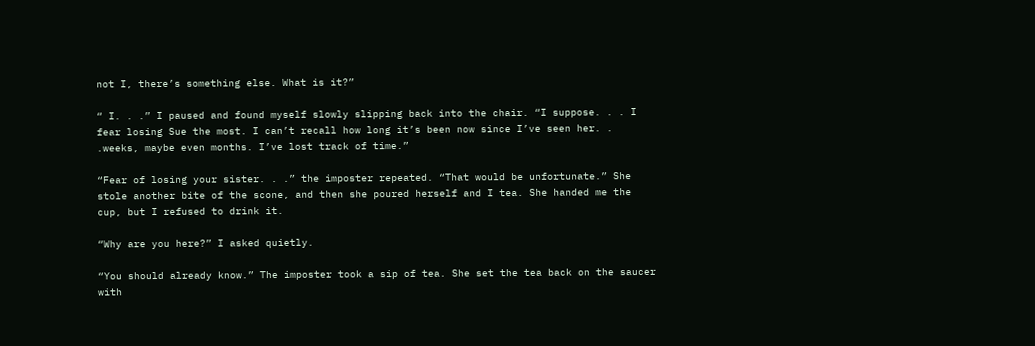not I, there’s something else. What is it?”

“ I. . .” I paused and found myself slowly slipping back into the chair. “I suppose. . . I fear losing Sue the most. I can’t recall how long it’s been now since I’ve seen her. . .weeks, maybe even months. I’ve lost track of time.”

“Fear of losing your sister. . .” the imposter repeated. “That would be unfortunate.” She stole another bite of the scone, and then she poured herself and I tea. She handed me the cup, but I refused to drink it.

“Why are you here?” I asked quietly.

“You should already know.” The imposter took a sip of tea. She set the tea back on the saucer with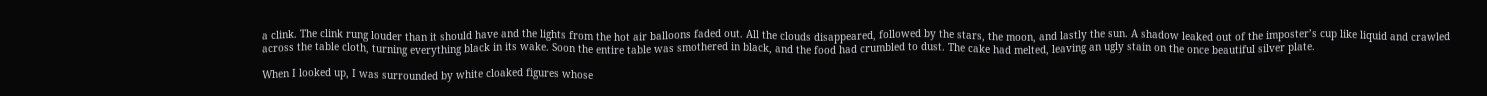a clink. The clink rung louder than it should have and the lights from the hot air balloons faded out. All the clouds disappeared, followed by the stars, the moon, and lastly the sun. A shadow leaked out of the imposter’s cup like liquid and crawled across the table cloth, turning everything black in its wake. Soon the entire table was smothered in black, and the food had crumbled to dust. The cake had melted, leaving an ugly stain on the once beautiful silver plate.

When I looked up, I was surrounded by white cloaked figures whose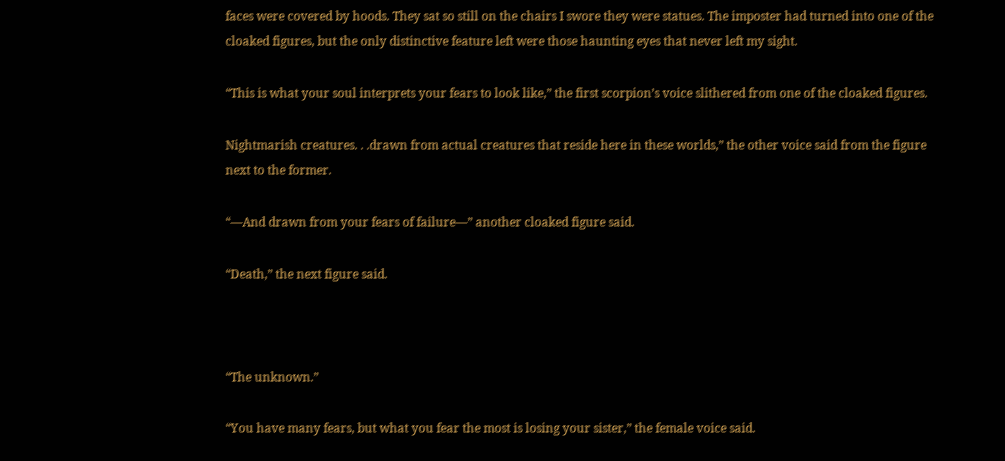faces were covered by hoods. They sat so still on the chairs I swore they were statues. The imposter had turned into one of the cloaked figures, but the only distinctive feature left were those haunting eyes that never left my sight.

“This is what your soul interprets your fears to look like,” the first scorpion’s voice slithered from one of the cloaked figures.

Nightmarish creatures. . .drawn from actual creatures that reside here in these worlds,” the other voice said from the figure next to the former.

“—And drawn from your fears of failure—” another cloaked figure said.

“Death,” the next figure said.



“The unknown.”

“You have many fears, but what you fear the most is losing your sister,” the female voice said.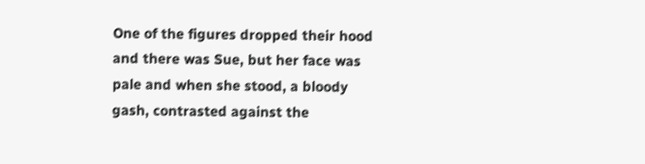One of the figures dropped their hood and there was Sue, but her face was pale and when she stood, a bloody gash, contrasted against the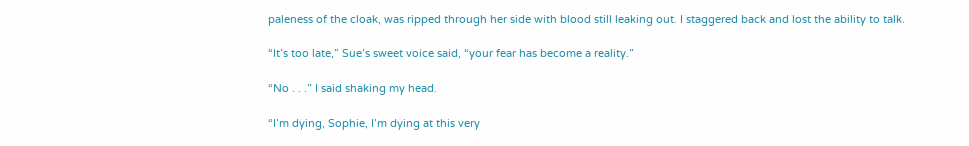paleness of the cloak, was ripped through her side with blood still leaking out. I staggered back and lost the ability to talk.

“It’s too late,” Sue’s sweet voice said, “your fear has become a reality.”

“No . . .” I said shaking my head.

“I’m dying, Sophie, I’m dying at this very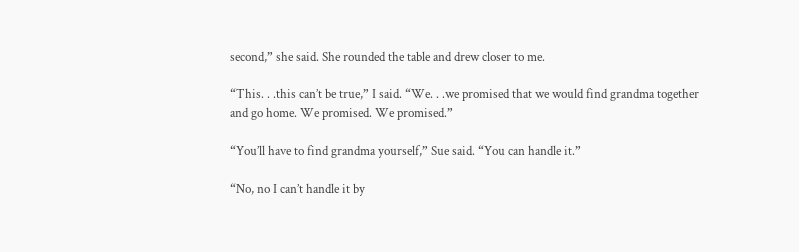second,” she said. She rounded the table and drew closer to me.

“This. . .this can’t be true,” I said. “We. . .we promised that we would find grandma together and go home. We promised. We promised.”

“You’ll have to find grandma yourself,” Sue said. “You can handle it.”

“No, no I can’t handle it by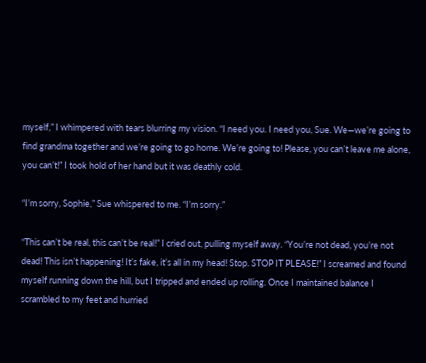myself,” I whimpered with tears blurring my vision. “I need you. I need you, Sue. We—we’re going to find grandma together and we’re going to go home. We’re going to! Please, you can’t leave me alone, you can’t!” I took hold of her hand but it was deathly cold.

“I’m sorry, Sophie,” Sue whispered to me. “I’m sorry.”

“This can’t be real, this can’t be real!” I cried out, pulling myself away. “You’re not dead, you’re not dead! This isn’t happening! It’s fake, it’s all in my head! Stop. STOP IT PLEASE!” I screamed and found myself running down the hill, but I tripped and ended up rolling. Once I maintained balance I scrambled to my feet and hurried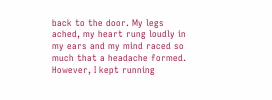back to the door. My legs ached, my heart rung loudly in my ears and my mind raced so much that a headache formed. However, I kept running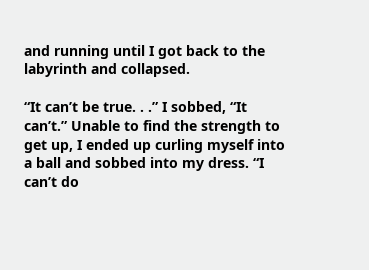and running until I got back to the labyrinth and collapsed.

“It can’t be true. . .” I sobbed, “It can’t.” Unable to find the strength to get up, I ended up curling myself into a ball and sobbed into my dress. “I can’t do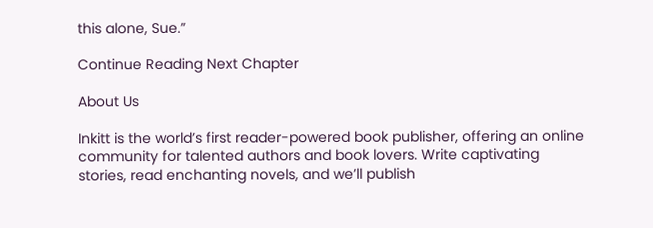this alone, Sue.”

Continue Reading Next Chapter

About Us

Inkitt is the world’s first reader-powered book publisher, offering an online community for talented authors and book lovers. Write captivating stories, read enchanting novels, and we’ll publish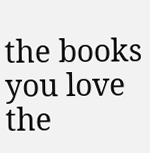the books you love the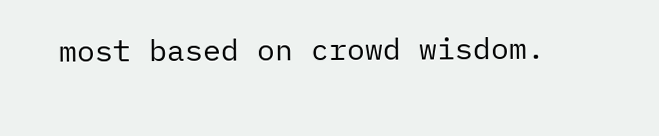most based on crowd wisdom.